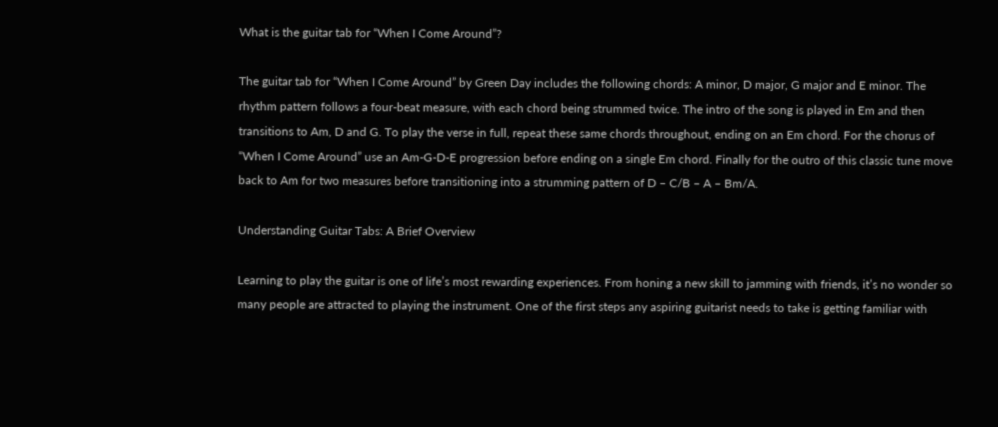What is the guitar tab for “When I Come Around”?

The guitar tab for “When I Come Around” by Green Day includes the following chords: A minor, D major, G major and E minor. The rhythm pattern follows a four-beat measure, with each chord being strummed twice. The intro of the song is played in Em and then transitions to Am, D and G. To play the verse in full, repeat these same chords throughout, ending on an Em chord. For the chorus of “When I Come Around” use an Am-G-D-E progression before ending on a single Em chord. Finally for the outro of this classic tune move back to Am for two measures before transitioning into a strumming pattern of D – C/B – A – Bm/A.

Understanding Guitar Tabs: A Brief Overview

Learning to play the guitar is one of life’s most rewarding experiences. From honing a new skill to jamming with friends, it’s no wonder so many people are attracted to playing the instrument. One of the first steps any aspiring guitarist needs to take is getting familiar with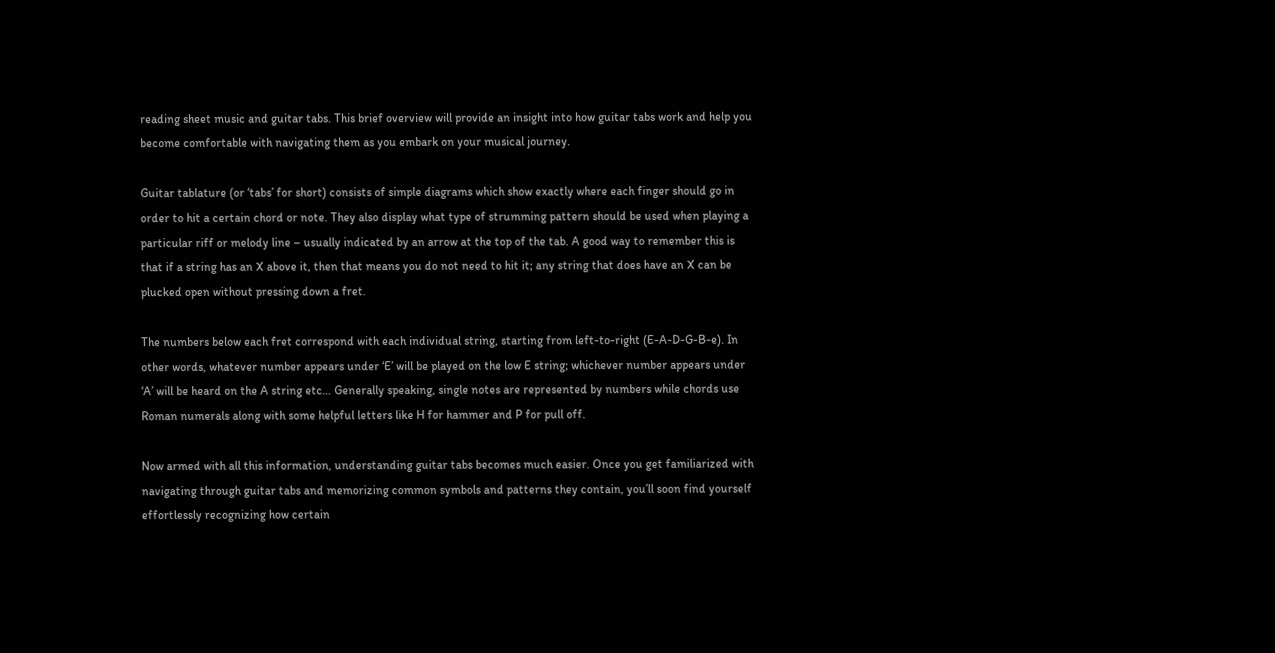reading sheet music and guitar tabs. This brief overview will provide an insight into how guitar tabs work and help you become comfortable with navigating them as you embark on your musical journey.

Guitar tablature (or ‘tabs’ for short) consists of simple diagrams which show exactly where each finger should go in order to hit a certain chord or note. They also display what type of strumming pattern should be used when playing a particular riff or melody line – usually indicated by an arrow at the top of the tab. A good way to remember this is that if a string has an X above it, then that means you do not need to hit it; any string that does have an X can be plucked open without pressing down a fret.

The numbers below each fret correspond with each individual string, starting from left-to-right (E-A-D-G-B-e). In other words, whatever number appears under ‘E’ will be played on the low E string; whichever number appears under ‘A’ will be heard on the A string etc… Generally speaking, single notes are represented by numbers while chords use Roman numerals along with some helpful letters like H for hammer and P for pull off.

Now armed with all this information, understanding guitar tabs becomes much easier. Once you get familiarized with navigating through guitar tabs and memorizing common symbols and patterns they contain, you’ll soon find yourself effortlessly recognizing how certain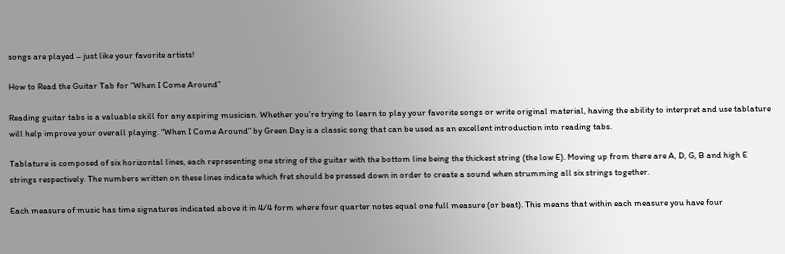songs are played – just like your favorite artists!

How to Read the Guitar Tab for “When I Come Around”

Reading guitar tabs is a valuable skill for any aspiring musician. Whether you’re trying to learn to play your favorite songs or write original material, having the ability to interpret and use tablature will help improve your overall playing. “When I Come Around” by Green Day is a classic song that can be used as an excellent introduction into reading tabs.

Tablature is composed of six horizontal lines, each representing one string of the guitar with the bottom line being the thickest string (the low E). Moving up from there are A, D, G, B and high E strings respectively. The numbers written on these lines indicate which fret should be pressed down in order to create a sound when strumming all six strings together.

Each measure of music has time signatures indicated above it in 4/4 form where four quarter notes equal one full measure (or beat). This means that within each measure you have four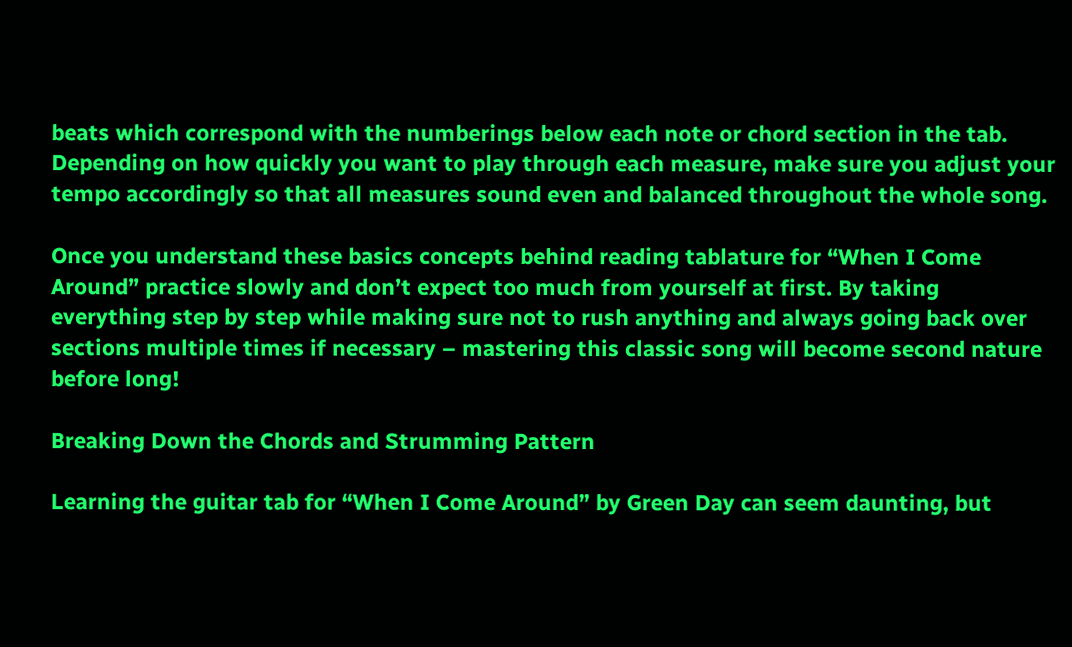beats which correspond with the numberings below each note or chord section in the tab. Depending on how quickly you want to play through each measure, make sure you adjust your tempo accordingly so that all measures sound even and balanced throughout the whole song.

Once you understand these basics concepts behind reading tablature for “When I Come Around” practice slowly and don’t expect too much from yourself at first. By taking everything step by step while making sure not to rush anything and always going back over sections multiple times if necessary – mastering this classic song will become second nature before long!

Breaking Down the Chords and Strumming Pattern

Learning the guitar tab for “When I Come Around” by Green Day can seem daunting, but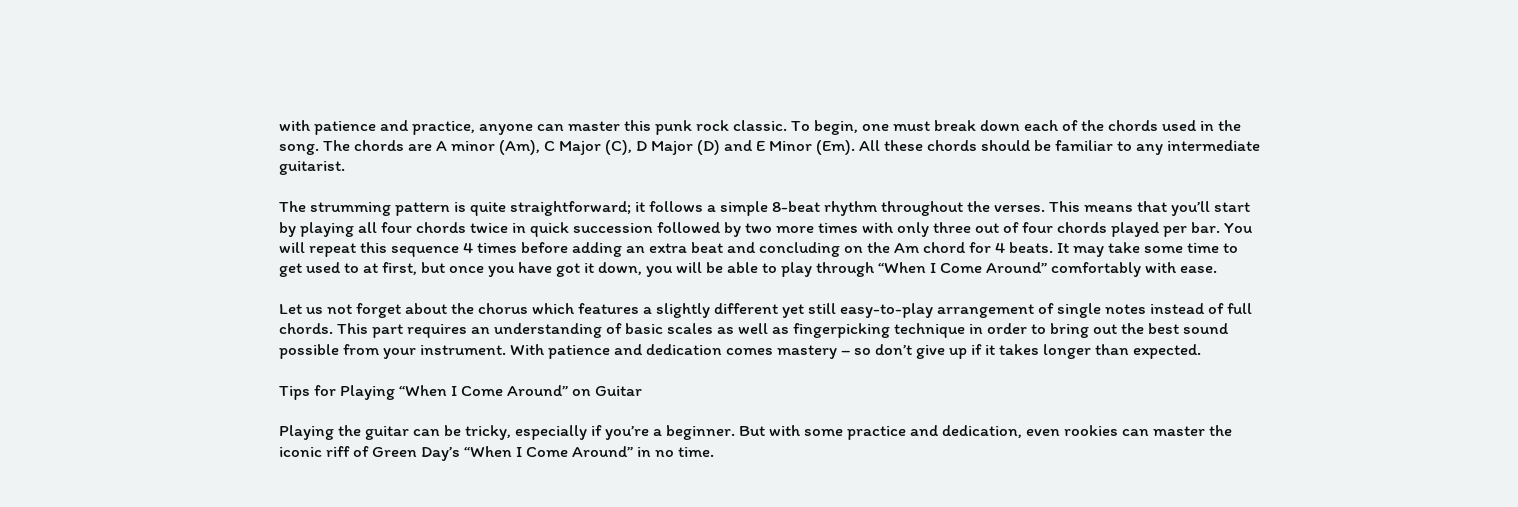with patience and practice, anyone can master this punk rock classic. To begin, one must break down each of the chords used in the song. The chords are A minor (Am), C Major (C), D Major (D) and E Minor (Em). All these chords should be familiar to any intermediate guitarist.

The strumming pattern is quite straightforward; it follows a simple 8-beat rhythm throughout the verses. This means that you’ll start by playing all four chords twice in quick succession followed by two more times with only three out of four chords played per bar. You will repeat this sequence 4 times before adding an extra beat and concluding on the Am chord for 4 beats. It may take some time to get used to at first, but once you have got it down, you will be able to play through “When I Come Around” comfortably with ease.

Let us not forget about the chorus which features a slightly different yet still easy-to-play arrangement of single notes instead of full chords. This part requires an understanding of basic scales as well as fingerpicking technique in order to bring out the best sound possible from your instrument. With patience and dedication comes mastery – so don’t give up if it takes longer than expected.

Tips for Playing “When I Come Around” on Guitar

Playing the guitar can be tricky, especially if you’re a beginner. But with some practice and dedication, even rookies can master the iconic riff of Green Day’s “When I Come Around” in no time.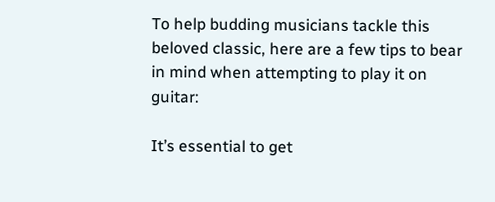To help budding musicians tackle this beloved classic, here are a few tips to bear in mind when attempting to play it on guitar:

It’s essential to get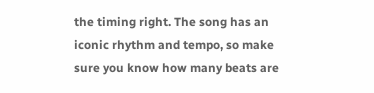the timing right. The song has an iconic rhythm and tempo, so make sure you know how many beats are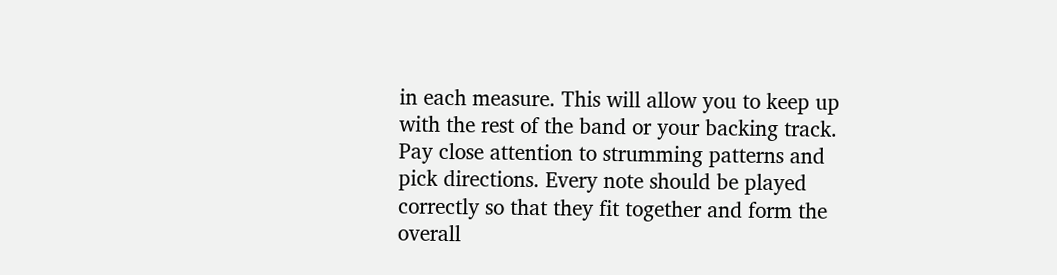in each measure. This will allow you to keep up with the rest of the band or your backing track. Pay close attention to strumming patterns and pick directions. Every note should be played correctly so that they fit together and form the overall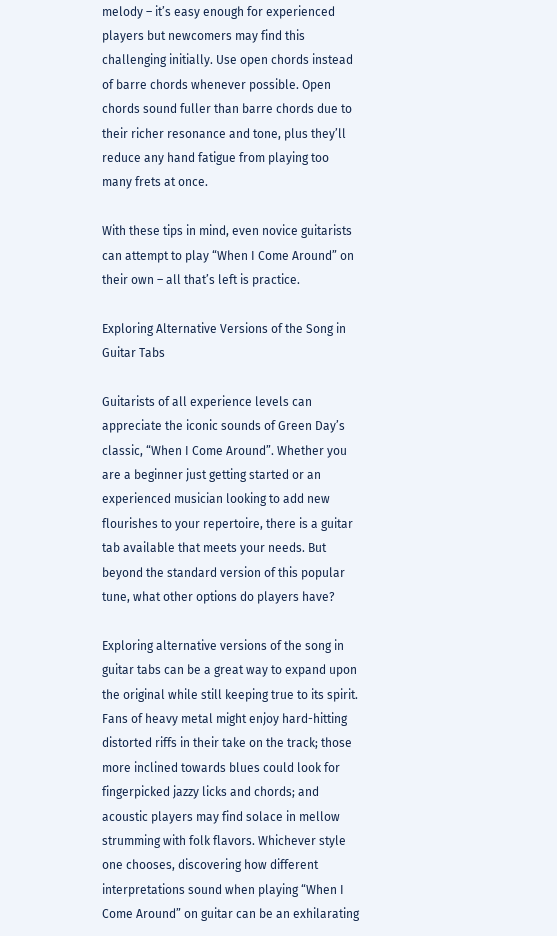melody – it’s easy enough for experienced players but newcomers may find this challenging initially. Use open chords instead of barre chords whenever possible. Open chords sound fuller than barre chords due to their richer resonance and tone, plus they’ll reduce any hand fatigue from playing too many frets at once.

With these tips in mind, even novice guitarists can attempt to play “When I Come Around” on their own – all that’s left is practice.

Exploring Alternative Versions of the Song in Guitar Tabs

Guitarists of all experience levels can appreciate the iconic sounds of Green Day’s classic, “When I Come Around”. Whether you are a beginner just getting started or an experienced musician looking to add new flourishes to your repertoire, there is a guitar tab available that meets your needs. But beyond the standard version of this popular tune, what other options do players have?

Exploring alternative versions of the song in guitar tabs can be a great way to expand upon the original while still keeping true to its spirit. Fans of heavy metal might enjoy hard-hitting distorted riffs in their take on the track; those more inclined towards blues could look for fingerpicked jazzy licks and chords; and acoustic players may find solace in mellow strumming with folk flavors. Whichever style one chooses, discovering how different interpretations sound when playing “When I Come Around” on guitar can be an exhilarating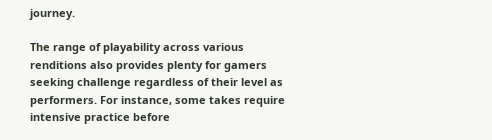journey.

The range of playability across various renditions also provides plenty for gamers seeking challenge regardless of their level as performers. For instance, some takes require intensive practice before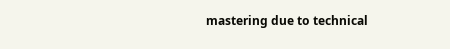mastering due to technical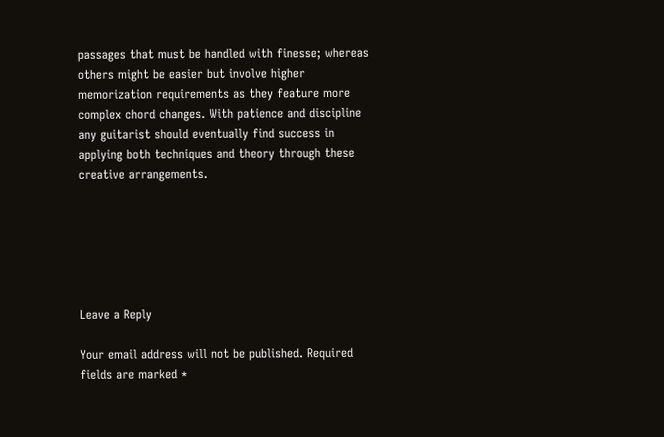passages that must be handled with finesse; whereas others might be easier but involve higher memorization requirements as they feature more complex chord changes. With patience and discipline any guitarist should eventually find success in applying both techniques and theory through these creative arrangements.






Leave a Reply

Your email address will not be published. Required fields are marked *